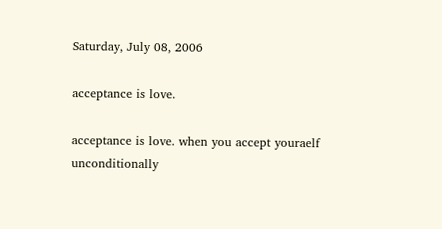Saturday, July 08, 2006

acceptance is love.

acceptance is love. when you accept youraelf unconditionally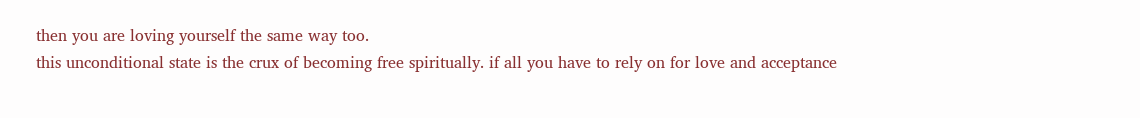then you are loving yourself the same way too.
this unconditional state is the crux of becoming free spiritually. if all you have to rely on for love and acceptance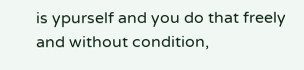is ypurself and you do that freely and without condition,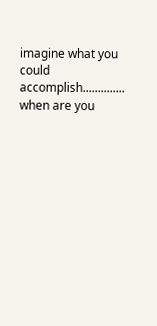imagine what you could accomplish..............
when are you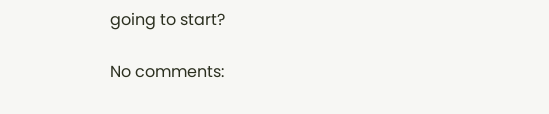going to start?

No comments: